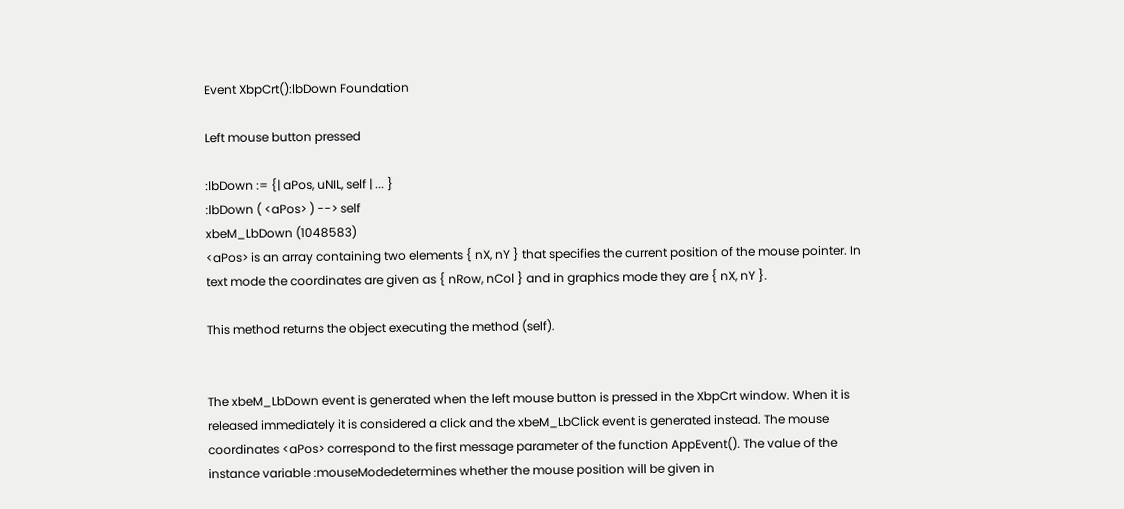Event XbpCrt():lbDown Foundation

Left mouse button pressed

:lbDown := {| aPos, uNIL, self | ... }
:lbDown ( <aPos> ) --> self
xbeM_LbDown (1048583)
<aPos> is an array containing two elements { nX, nY } that specifies the current position of the mouse pointer. In text mode the coordinates are given as { nRow, nCol } and in graphics mode they are { nX, nY }.

This method returns the object executing the method (self).


The xbeM_LbDown event is generated when the left mouse button is pressed in the XbpCrt window. When it is released immediately it is considered a click and the xbeM_LbClick event is generated instead. The mouse coordinates <aPos> correspond to the first message parameter of the function AppEvent(). The value of the instance variable :mouseModedetermines whether the mouse position will be given in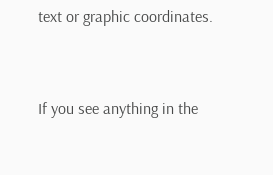text or graphic coordinates.


If you see anything in the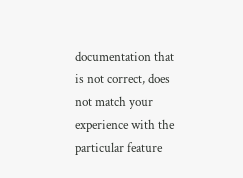documentation that is not correct, does not match your experience with the particular feature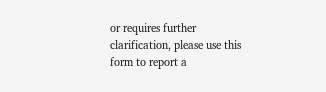or requires further clarification, please use this form to report a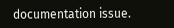documentation issue.